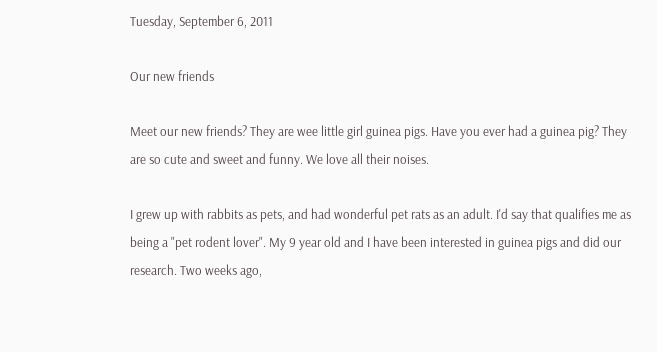Tuesday, September 6, 2011

Our new friends

Meet our new friends? They are wee little girl guinea pigs. Have you ever had a guinea pig? They are so cute and sweet and funny. We love all their noises.

I grew up with rabbits as pets, and had wonderful pet rats as an adult. I'd say that qualifies me as being a "pet rodent lover". My 9 year old and I have been interested in guinea pigs and did our research. Two weeks ago,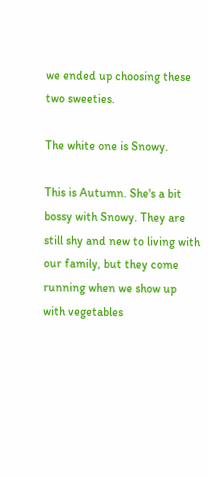we ended up choosing these two sweeties.

The white one is Snowy.

This is Autumn. She's a bit bossy with Snowy. They are still shy and new to living with our family, but they come running when we show up with vegetables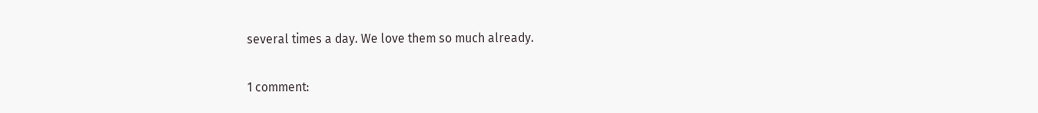several times a day. We love them so much already.

1 comment: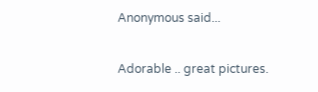Anonymous said...

Adorable .. great pictures.